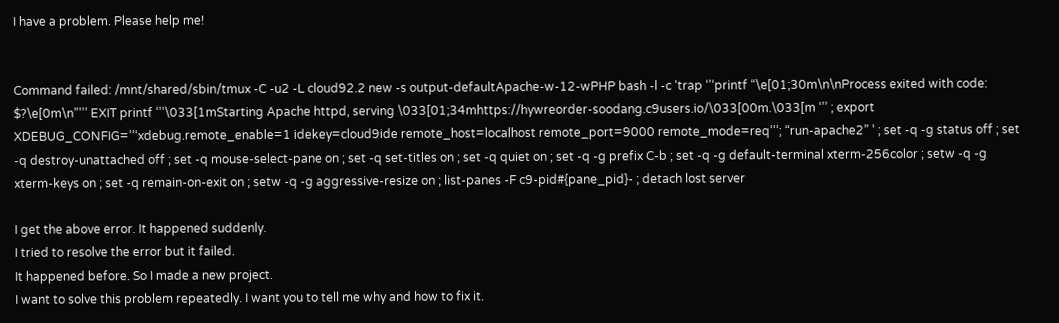I have a problem. Please help me!


Command failed: /mnt/shared/sbin/tmux -C -u2 -L cloud92.2 new -s output-defaultApache-w-12-wPHP bash -l -c ‘trap ‘’‘printf “\e[01;30m\n\nProcess exited with code: $?\e[0m\n”’’’ EXIT printf ‘’’\033[1mStarting Apache httpd, serving \033[01;34mhttps://hywreorder-soodang.c9users.io/\033[00m.\033[m ‘’’ ; export XDEBUG_CONFIG=’’‘xdebug.remote_enable=1 idekey=cloud9ide remote_host=localhost remote_port=9000 remote_mode=req’’’; “run-apache2” ’ ; set -q -g status off ; set -q destroy-unattached off ; set -q mouse-select-pane on ; set -q set-titles on ; set -q quiet on ; set -q -g prefix C-b ; set -q -g default-terminal xterm-256color ; setw -q -g xterm-keys on ; set -q remain-on-exit on ; setw -q -g aggressive-resize on ; list-panes -F c9-pid#{pane_pid}- ; detach lost server

I get the above error. It happened suddenly.
I tried to resolve the error but it failed.
It happened before. So I made a new project.
I want to solve this problem repeatedly. I want you to tell me why and how to fix it.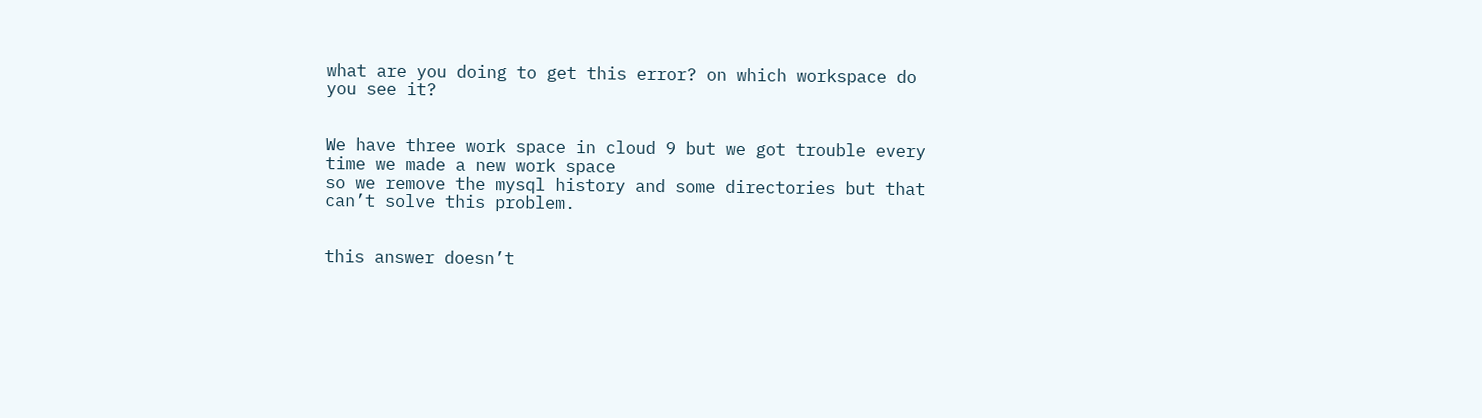what are you doing to get this error? on which workspace do you see it?


We have three work space in cloud 9 but we got trouble every time we made a new work space
so we remove the mysql history and some directories but that can’t solve this problem.


this answer doesn’t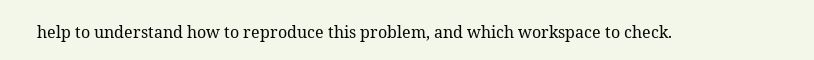help to understand how to reproduce this problem, and which workspace to check.